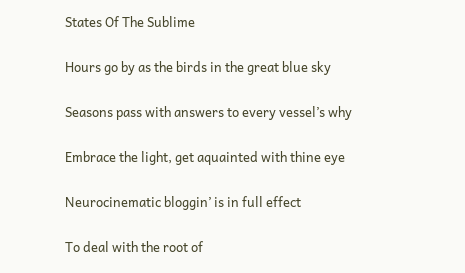States Of The Sublime

Hours go by as the birds in the great blue sky

Seasons pass with answers to every vessel’s why

Embrace the light, get aquainted with thine eye

Neurocinematic bloggin’ is in full effect

To deal with the root of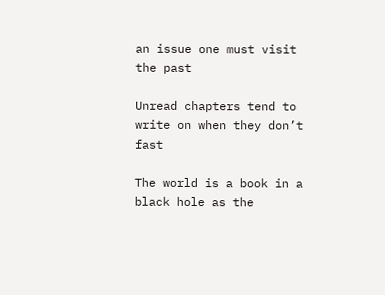an issue one must visit the past

Unread chapters tend to write on when they don’t fast

The world is a book in a black hole as the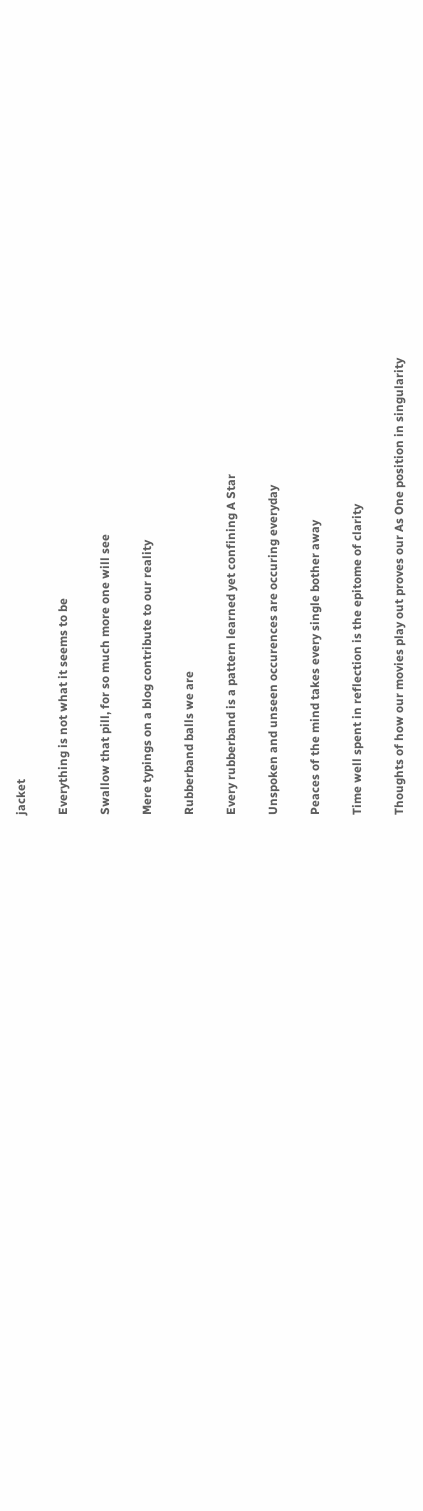jacket

Everything is not what it seems to be

Swallow that pill, for so much more one will see

Mere typings on a blog contribute to our reality

Rubberband balls we are

Every rubberband is a pattern learned yet confining A Star

Unspoken and unseen occurences are occuring everyday

Peaces of the mind takes every single bother away

Time well spent in reflection is the epitome of clarity

Thoughts of how our movies play out proves our As One position in singularity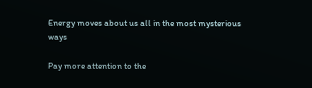Energy moves about us all in the most mysterious ways

Pay more attention to the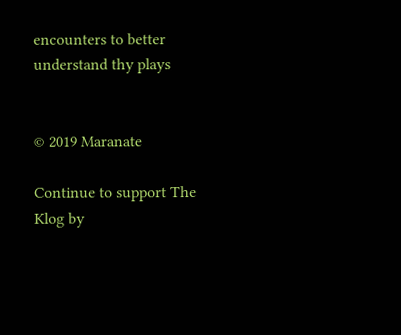encounters to better understand thy plays


© 2019 Maranate

Continue to support The Klog by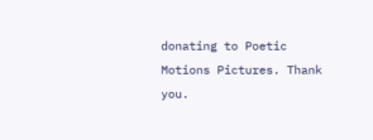donating to Poetic Motions Pictures. Thank you.